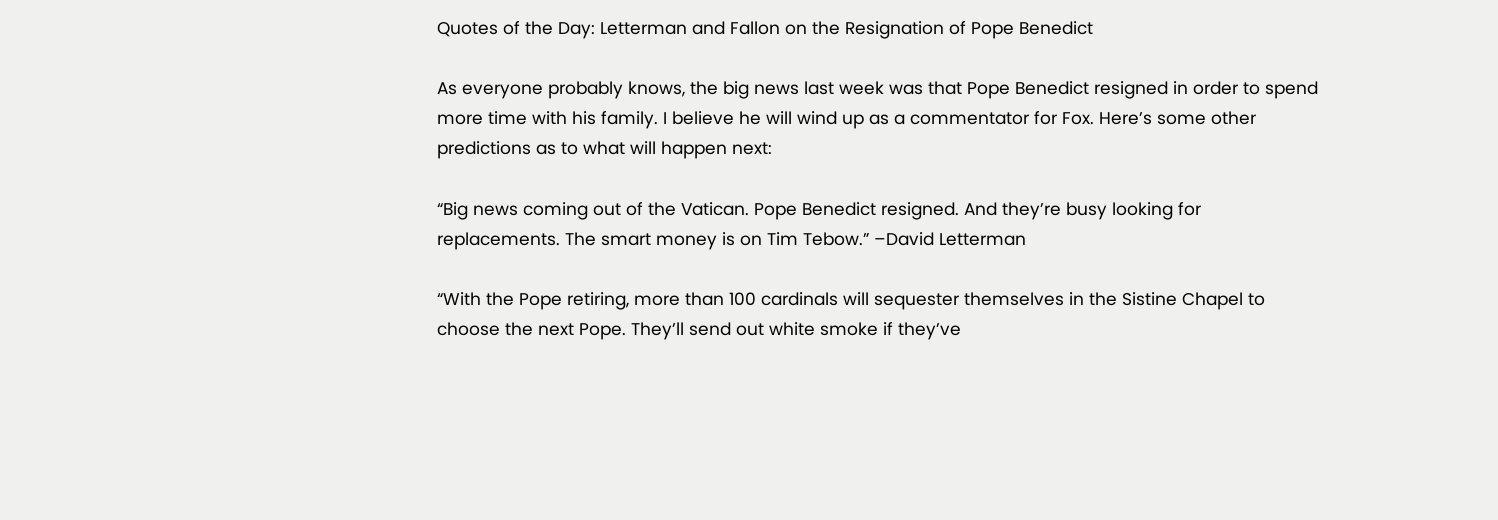Quotes of the Day: Letterman and Fallon on the Resignation of Pope Benedict

As everyone probably knows, the big news last week was that Pope Benedict resigned in order to spend more time with his family. I believe he will wind up as a commentator for Fox. Here’s some other predictions as to what will happen next:

“Big news coming out of the Vatican. Pope Benedict resigned. And they’re busy looking for replacements. The smart money is on Tim Tebow.” –David Letterman

“With the Pope retiring, more than 100 cardinals will sequester themselves in the Sistine Chapel to choose the next Pope. They’ll send out white smoke if they’ve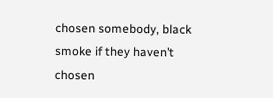chosen somebody, black smoke if they haven’t chosen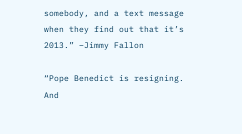somebody, and a text message when they find out that it’s 2013.” –Jimmy Fallon

“Pope Benedict is resigning. And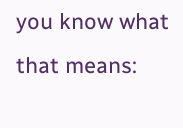you know what that means: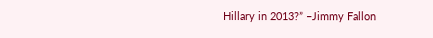Hillary in 2013?” –Jimmy Fallon